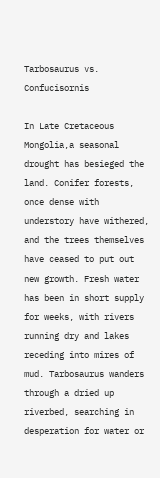Tarbosaurus vs. Confucisornis

In Late Cretaceous Mongolia,a seasonal drought has besieged the land. Conifer forests, once dense with understory have withered, and the trees themselves have ceased to put out new growth. Fresh water has been in short supply for weeks, with rivers running dry and lakes receding into mires of mud. Tarbosaurus wanders through a dried up riverbed, searching in desperation for water or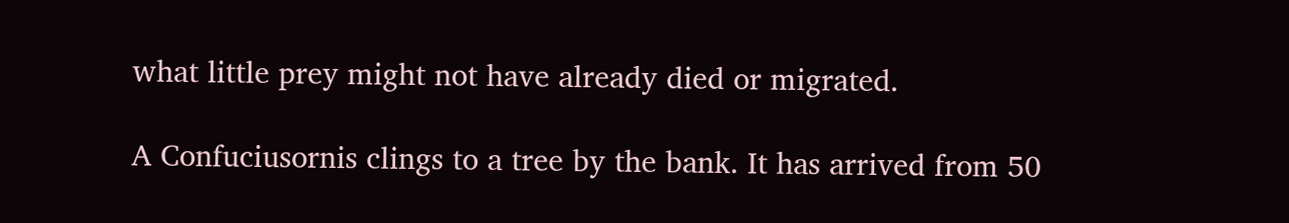what little prey might not have already died or migrated.

A Confuciusornis clings to a tree by the bank. It has arrived from 50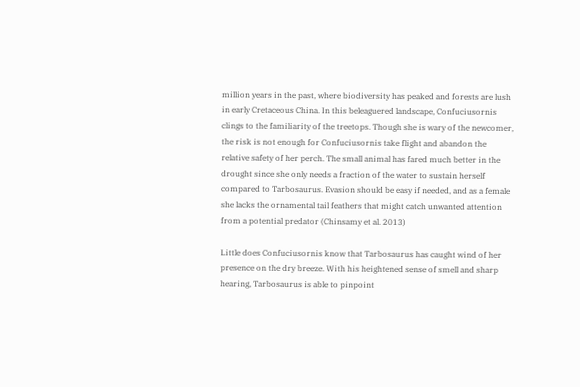million years in the past, where biodiversity has peaked and forests are lush in early Cretaceous China. In this beleaguered landscape, Confuciusornis clings to the familiarity of the treetops. Though she is wary of the newcomer, the risk is not enough for Confuciusornis take flight and abandon the relative safety of her perch. The small animal has fared much better in the drought since she only needs a fraction of the water to sustain herself compared to Tarbosaurus. Evasion should be easy if needed, and as a female she lacks the ornamental tail feathers that might catch unwanted attention from a potential predator (Chinsamy et al. 2013)

Little does Confuciusornis know that Tarbosaurus has caught wind of her presence on the dry breeze. With his heightened sense of smell and sharp hearing, Tarbosaurus is able to pinpoint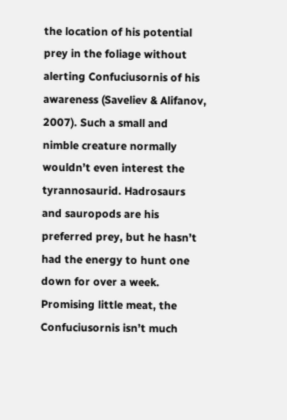the location of his potential prey in the foliage without alerting Confuciusornis of his awareness (Saveliev & Alifanov, 2007). Such a small and nimble creature normally wouldn’t even interest the tyrannosaurid. Hadrosaurs and sauropods are his preferred prey, but he hasn’t had the energy to hunt one down for over a week. Promising little meat, the Confuciusornis isn’t much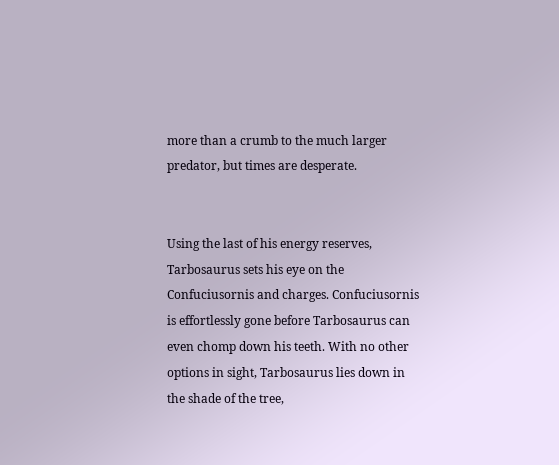more than a crumb to the much larger predator, but times are desperate.


Using the last of his energy reserves, Tarbosaurus sets his eye on the Confuciusornis and charges. Confuciusornis is effortlessly gone before Tarbosaurus can even chomp down his teeth. With no other options in sight, Tarbosaurus lies down in the shade of the tree,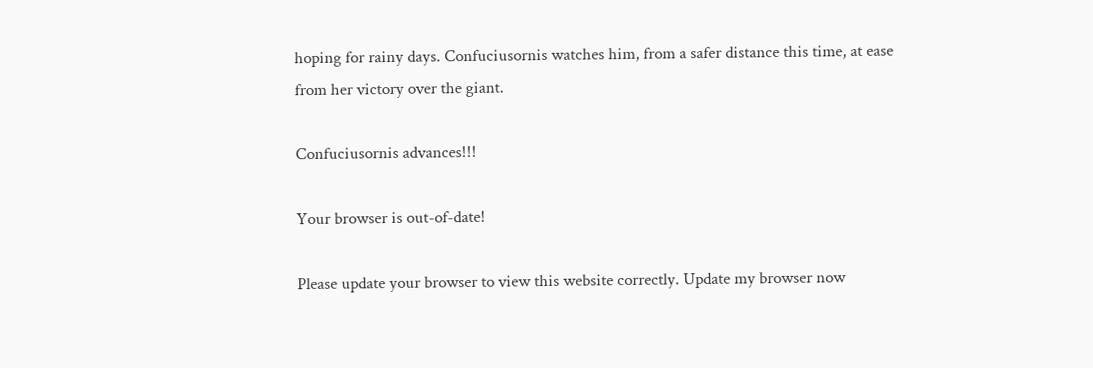hoping for rainy days. Confuciusornis watches him, from a safer distance this time, at ease from her victory over the giant.

Confuciusornis advances!!!

Your browser is out-of-date!

Please update your browser to view this website correctly. Update my browser now